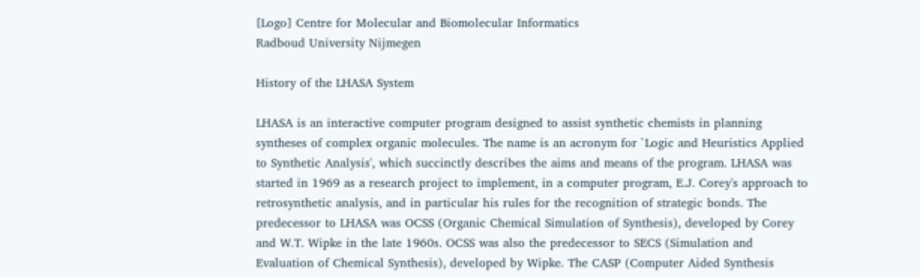[Logo] Centre for Molecular and Biomolecular Informatics
Radboud University Nijmegen

History of the LHASA System

LHASA is an interactive computer program designed to assist synthetic chemists in planning syntheses of complex organic molecules. The name is an acronym for `Logic and Heuristics Applied to Synthetic Analysis', which succinctly describes the aims and means of the program. LHASA was started in 1969 as a research project to implement, in a computer program, E.J. Corey's approach to retrosynthetic analysis, and in particular his rules for the recognition of strategic bonds. The predecessor to LHASA was OCSS (Organic Chemical Simulation of Synthesis), developed by Corey and W.T. Wipke in the late 1960s. OCSS was also the predecessor to SECS (Simulation and Evaluation of Chemical Synthesis), developed by Wipke. The CASP (Computer Aided Synthesis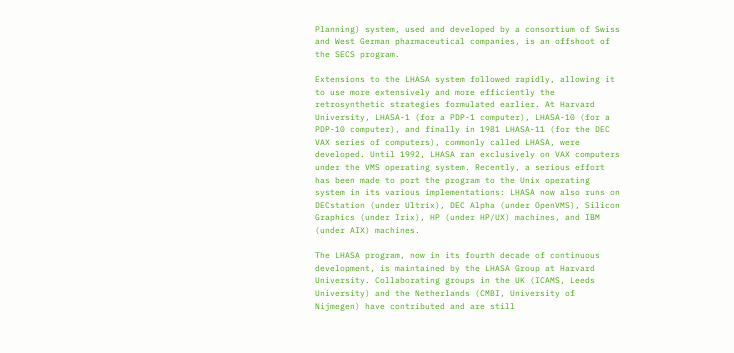Planning) system, used and developed by a consortium of Swiss and West German pharmaceutical companies, is an offshoot of the SECS program.

Extensions to the LHASA system followed rapidly, allowing it to use more extensively and more efficiently the retrosynthetic strategies formulated earlier. At Harvard University, LHASA-1 (for a PDP-1 computer), LHASA-10 (for a PDP-10 computer), and finally in 1981 LHASA-11 (for the DEC VAX series of computers), commonly called LHASA, were developed. Until 1992, LHASA ran exclusively on VAX computers under the VMS operating system. Recently, a serious effort has been made to port the program to the Unix operating system in its various implementations: LHASA now also runs on DECstation (under Ultrix), DEC Alpha (under OpenVMS), Silicon Graphics (under Irix), HP (under HP/UX) machines, and IBM (under AIX) machines.

The LHASA program, now in its fourth decade of continuous development, is maintained by the LHASA Group at Harvard University. Collaborating groups in the UK (ICAMS, Leeds University) and the Netherlands (CMBI, University of Nijmegen) have contributed and are still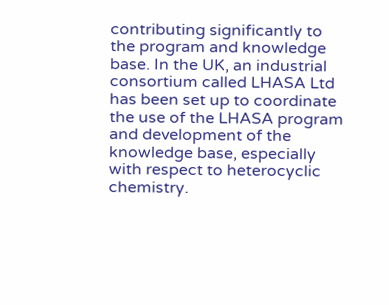contributing significantly to the program and knowledge base. In the UK, an industrial consortium called LHASA Ltd has been set up to coordinate the use of the LHASA program and development of the knowledge base, especially with respect to heterocyclic chemistry.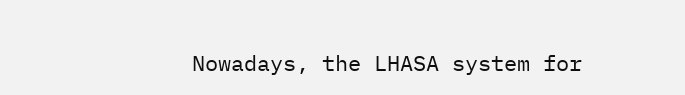Nowadays, the LHASA system for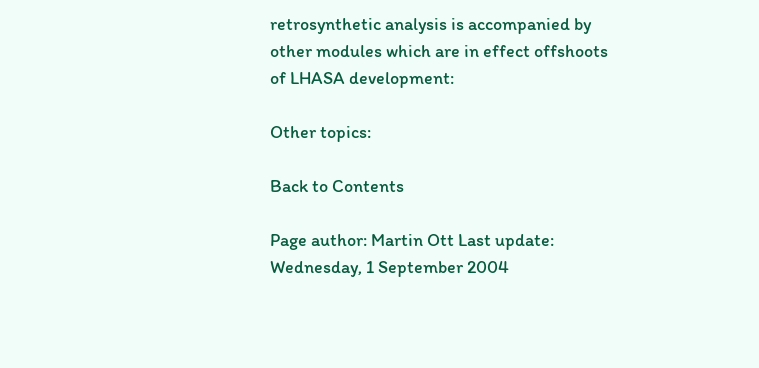retrosynthetic analysis is accompanied by other modules which are in effect offshoots of LHASA development:

Other topics:

Back to Contents

Page author: Martin Ott Last update: Wednesday, 1 September 2004